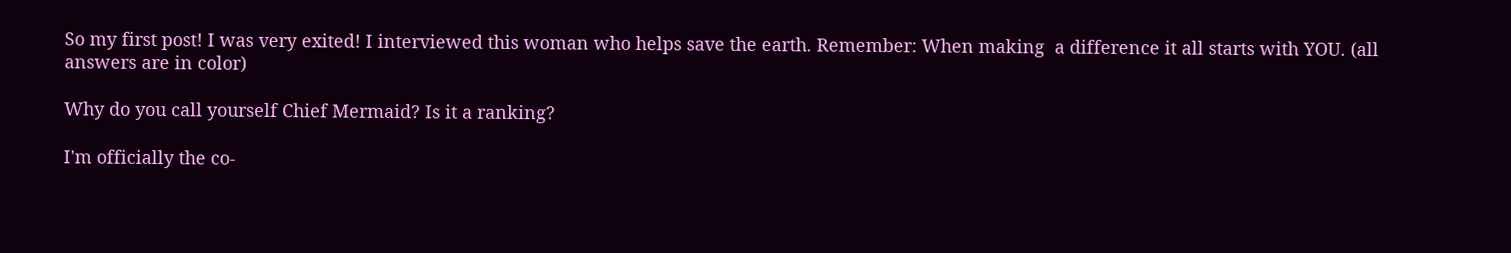So my first post! I was very exited! I interviewed this woman who helps save the earth. Remember: When making  a difference it all starts with YOU. (all answers are in color)

Why do you call yourself Chief Mermaid? Is it a ranking?

I'm officially the co-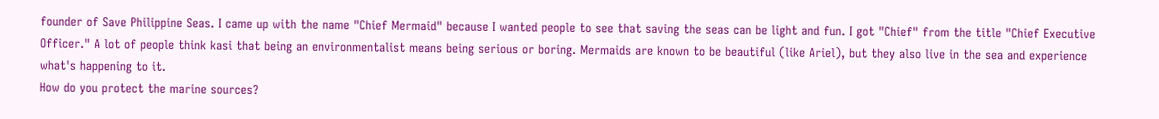founder of Save Philippine Seas. I came up with the name "Chief Mermaid" because I wanted people to see that saving the seas can be light and fun. I got "Chief" from the title "Chief Executive Officer." A lot of people think kasi that being an environmentalist means being serious or boring. Mermaids are known to be beautiful (like Ariel), but they also live in the sea and experience what's happening to it.
How do you protect the marine sources?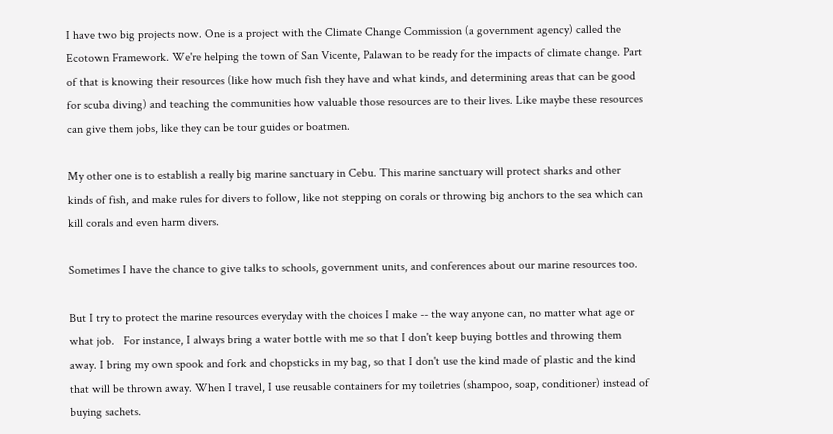I have two big projects now. One is a project with the Climate Change Commission (a government agency) called the Ecotown Framework. We're helping the town of San Vicente, Palawan to be ready for the impacts of climate change. Part of that is knowing their resources (like how much fish they have and what kinds, and determining areas that can be good for scuba diving) and teaching the communities how valuable those resources are to their lives. Like maybe these resources can give them jobs, like they can be tour guides or boatmen.

My other one is to establish a really big marine sanctuary in Cebu. This marine sanctuary will protect sharks and other kinds of fish, and make rules for divers to follow, like not stepping on corals or throwing big anchors to the sea which can kill corals and even harm divers.

Sometimes I have the chance to give talks to schools, government units, and conferences about our marine resources too.

But I try to protect the marine resources everyday with the choices I make -- the way anyone can, no matter what age or what job.   For instance, I always bring a water bottle with me so that I don't keep buying bottles and throwing them away. I bring my own spook and fork and chopsticks in my bag, so that I don't use the kind made of plastic and the kind that will be thrown away. When I travel, I use reusable containers for my toiletries (shampoo, soap, conditioner) instead of buying sachets.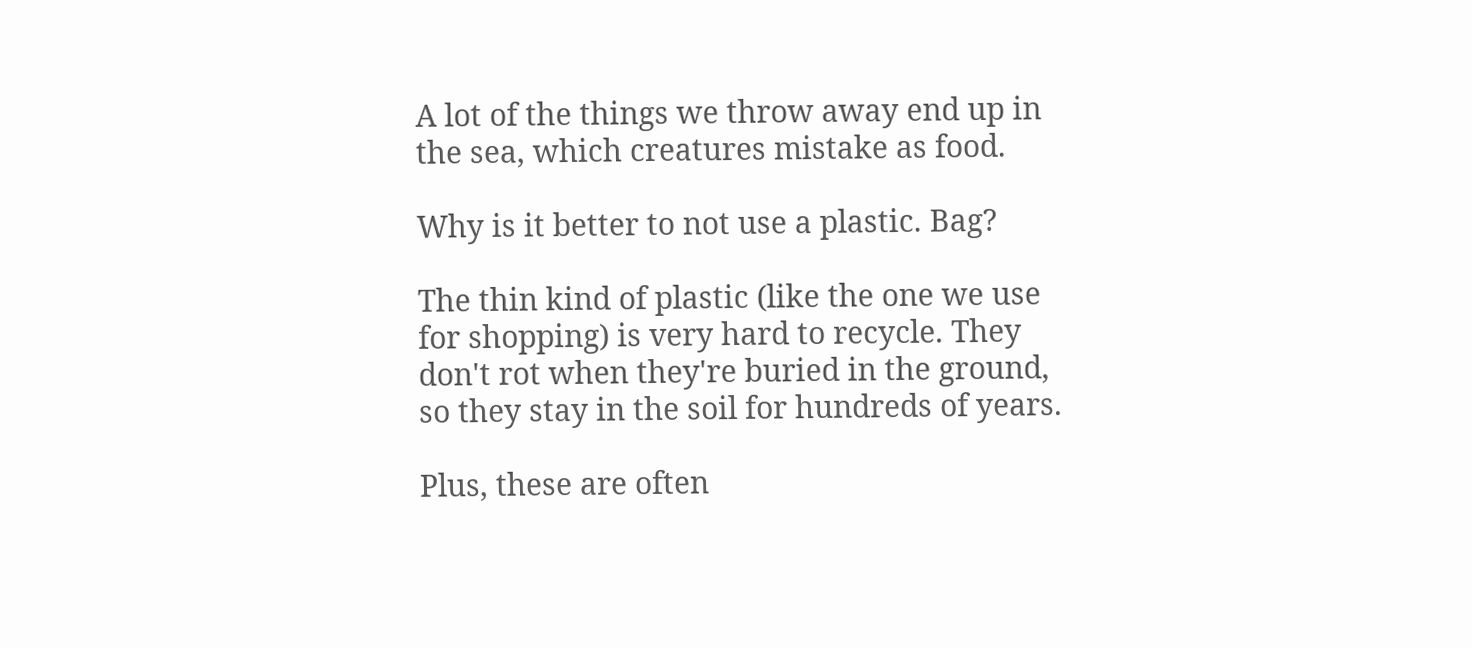A lot of the things we throw away end up in the sea, which creatures mistake as food.

Why is it better to not use a plastic. Bag?

The thin kind of plastic (like the one we use for shopping) is very hard to recycle. They don't rot when they're buried in the ground, so they stay in the soil for hundreds of years.

Plus, these are often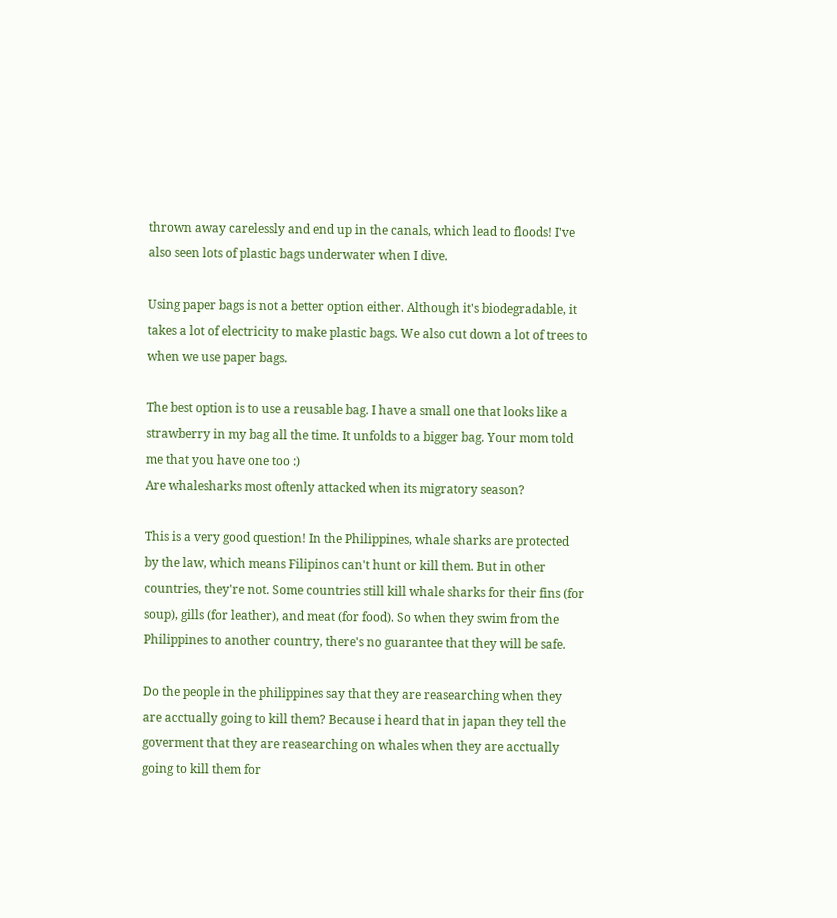thrown away carelessly and end up in the canals, which lead to floods! I've also seen lots of plastic bags underwater when I dive.

Using paper bags is not a better option either. Although it's biodegradable, it takes a lot of electricity to make plastic bags. We also cut down a lot of trees to when we use paper bags.

The best option is to use a reusable bag. I have a small one that looks like a strawberry in my bag all the time. It unfolds to a bigger bag. Your mom told me that you have one too :)
Are whalesharks most oftenly attacked when its migratory season?

This is a very good question! In the Philippines, whale sharks are protected by the law, which means Filipinos can't hunt or kill them. But in other countries, they're not. Some countries still kill whale sharks for their fins (for soup), gills (for leather), and meat (for food). So when they swim from the Philippines to another country, there's no guarantee that they will be safe.

Do the people in the philippines say that they are reasearching when they are acctually going to kill them? Because i heard that in japan they tell the goverment that they are reasearching on whales when they are acctually going to kill them for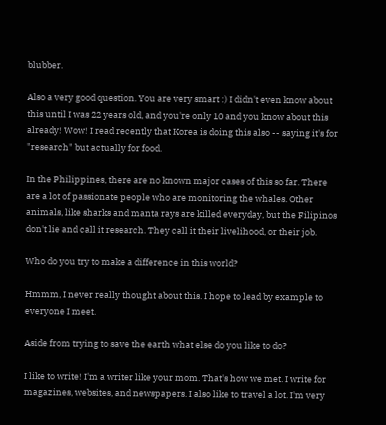blubber.

Also a very good question. You are very smart :) I didn't even know about this until I was 22 years old, and you're only 10 and you know about this already! Wow! I read recently that Korea is doing this also -- saying it's for "research" but actually for food.

In the Philippines, there are no known major cases of this so far. There are a lot of passionate people who are monitoring the whales. Other animals, like sharks and manta rays are killed everyday, but the Filipinos don't lie and call it research. They call it their livelihood, or their job.

Who do you try to make a difference in this world?

Hmmm, I never really thought about this. I hope to lead by example to everyone I meet.

Aside from trying to save the earth what else do you like to do?

I like to write! I'm a writer like your mom. That's how we met. I write for magazines, websites, and newspapers. I also like to travel a lot. I'm very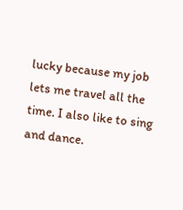lucky because my job lets me travel all the time. I also like to sing and dance.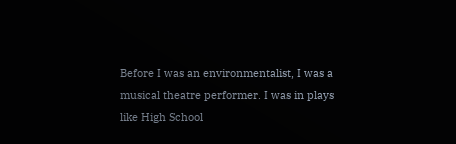Before I was an environmentalist, I was a musical theatre performer. I was in plays like High School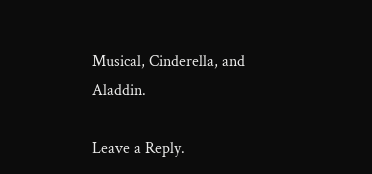Musical, Cinderella, and Aladdin.

Leave a Reply.